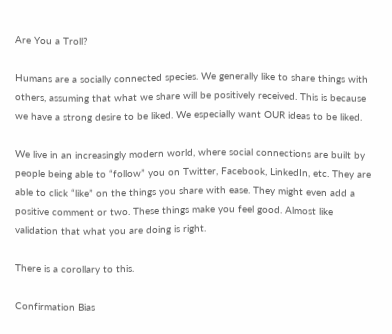Are You a Troll?

Humans are a socially connected species. We generally like to share things with others, assuming that what we share will be positively received. This is because we have a strong desire to be liked. We especially want OUR ideas to be liked.

We live in an increasingly modern world, where social connections are built by people being able to “follow” you on Twitter, Facebook, LinkedIn, etc. They are able to click “like” on the things you share with ease. They might even add a positive comment or two. These things make you feel good. Almost like validation that what you are doing is right.

There is a corollary to this.

Confirmation Bias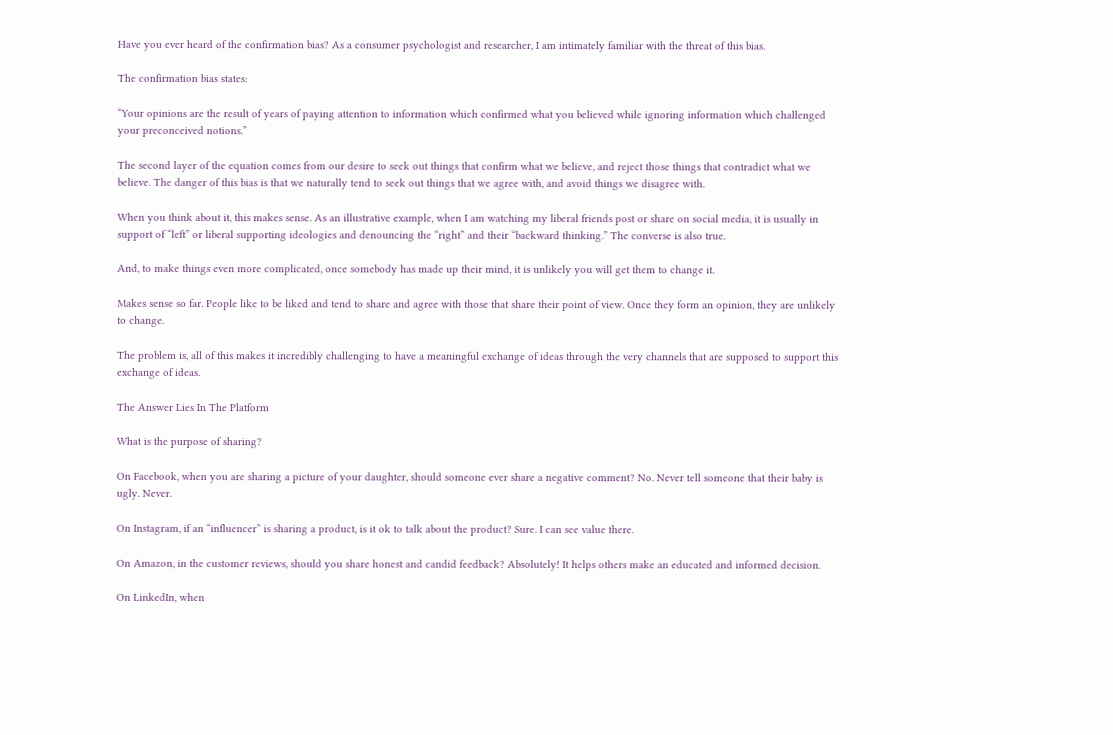Have you ever heard of the confirmation bias? As a consumer psychologist and researcher, I am intimately familiar with the threat of this bias.

The confirmation bias states:

“Your opinions are the result of years of paying attention to information which confirmed what you believed while ignoring information which challenged your preconceived notions.”

The second layer of the equation comes from our desire to seek out things that confirm what we believe, and reject those things that contradict what we believe. The danger of this bias is that we naturally tend to seek out things that we agree with, and avoid things we disagree with.

When you think about it, this makes sense. As an illustrative example, when I am watching my liberal friends post or share on social media, it is usually in support of “left” or liberal supporting ideologies and denouncing the “right” and their “backward thinking.” The converse is also true.

And, to make things even more complicated, once somebody has made up their mind, it is unlikely you will get them to change it.

Makes sense so far. People like to be liked and tend to share and agree with those that share their point of view. Once they form an opinion, they are unlikely to change.

The problem is, all of this makes it incredibly challenging to have a meaningful exchange of ideas through the very channels that are supposed to support this exchange of ideas.

The Answer Lies In The Platform

What is the purpose of sharing?

On Facebook, when you are sharing a picture of your daughter, should someone ever share a negative comment? No. Never tell someone that their baby is ugly. Never.

On Instagram, if an “influencer” is sharing a product, is it ok to talk about the product? Sure. I can see value there.

On Amazon, in the customer reviews, should you share honest and candid feedback? Absolutely! It helps others make an educated and informed decision.

On LinkedIn, when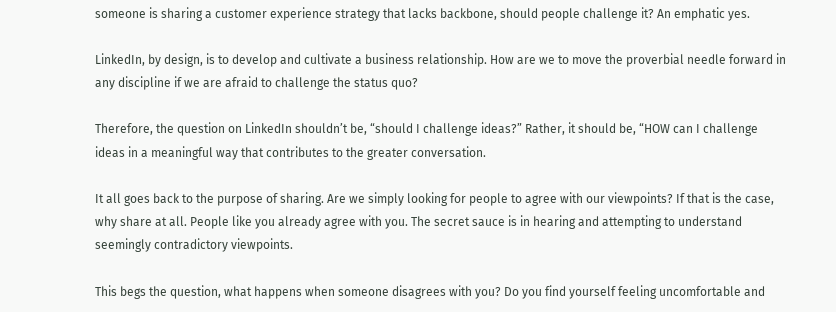someone is sharing a customer experience strategy that lacks backbone, should people challenge it? An emphatic yes.

LinkedIn, by design, is to develop and cultivate a business relationship. How are we to move the proverbial needle forward in any discipline if we are afraid to challenge the status quo?

Therefore, the question on LinkedIn shouldn’t be, “should I challenge ideas?” Rather, it should be, “HOW can I challenge ideas in a meaningful way that contributes to the greater conversation.

It all goes back to the purpose of sharing. Are we simply looking for people to agree with our viewpoints? If that is the case, why share at all. People like you already agree with you. The secret sauce is in hearing and attempting to understand seemingly contradictory viewpoints.

This begs the question, what happens when someone disagrees with you? Do you find yourself feeling uncomfortable and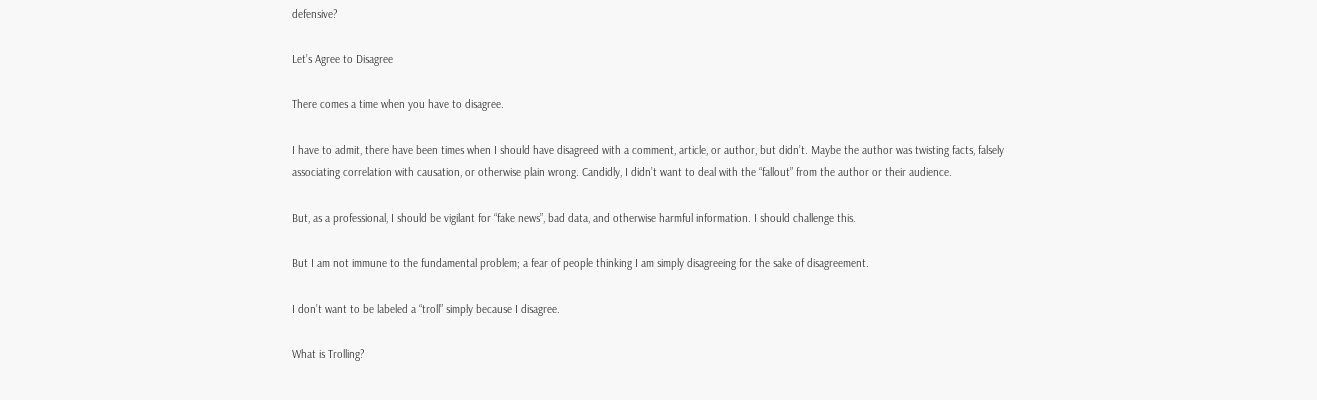defensive?

Let’s Agree to Disagree

There comes a time when you have to disagree.

I have to admit, there have been times when I should have disagreed with a comment, article, or author, but didn’t. Maybe the author was twisting facts, falsely associating correlation with causation, or otherwise plain wrong. Candidly, I didn’t want to deal with the “fallout” from the author or their audience.

But, as a professional, I should be vigilant for “fake news”, bad data, and otherwise harmful information. I should challenge this.

But I am not immune to the fundamental problem; a fear of people thinking I am simply disagreeing for the sake of disagreement.

I don’t want to be labeled a “troll” simply because I disagree.

What is Trolling?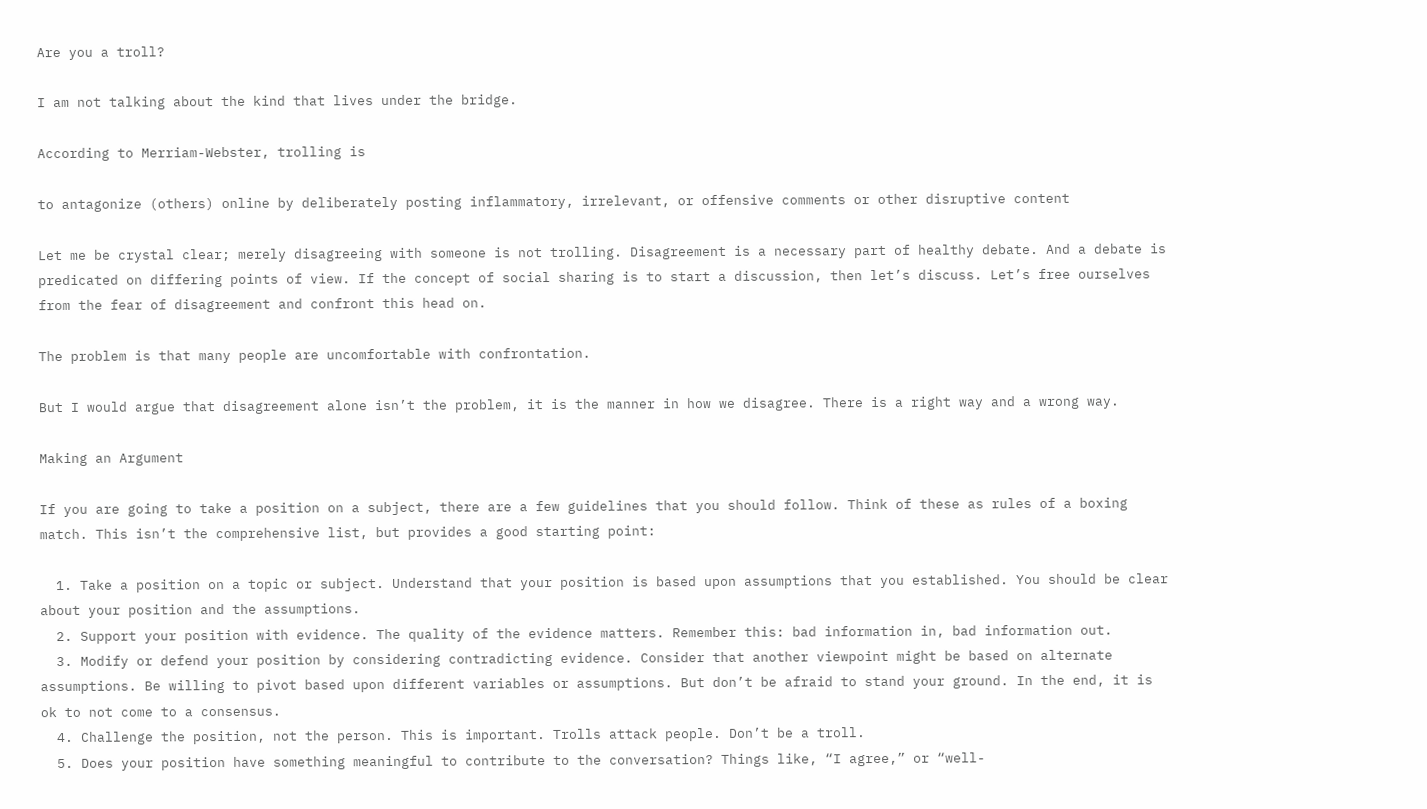Are you a troll?

I am not talking about the kind that lives under the bridge.

According to Merriam-Webster, trolling is

to antagonize (others) online by deliberately posting inflammatory, irrelevant, or offensive comments or other disruptive content

Let me be crystal clear; merely disagreeing with someone is not trolling. Disagreement is a necessary part of healthy debate. And a debate is predicated on differing points of view. If the concept of social sharing is to start a discussion, then let’s discuss. Let’s free ourselves from the fear of disagreement and confront this head on.

The problem is that many people are uncomfortable with confrontation.

But I would argue that disagreement alone isn’t the problem, it is the manner in how we disagree. There is a right way and a wrong way.

Making an Argument

If you are going to take a position on a subject, there are a few guidelines that you should follow. Think of these as rules of a boxing match. This isn’t the comprehensive list, but provides a good starting point:

  1. Take a position on a topic or subject. Understand that your position is based upon assumptions that you established. You should be clear about your position and the assumptions.
  2. Support your position with evidence. The quality of the evidence matters. Remember this: bad information in, bad information out.
  3. Modify or defend your position by considering contradicting evidence. Consider that another viewpoint might be based on alternate assumptions. Be willing to pivot based upon different variables or assumptions. But don’t be afraid to stand your ground. In the end, it is ok to not come to a consensus.
  4. Challenge the position, not the person. This is important. Trolls attack people. Don’t be a troll.
  5. Does your position have something meaningful to contribute to the conversation? Things like, “I agree,” or “well-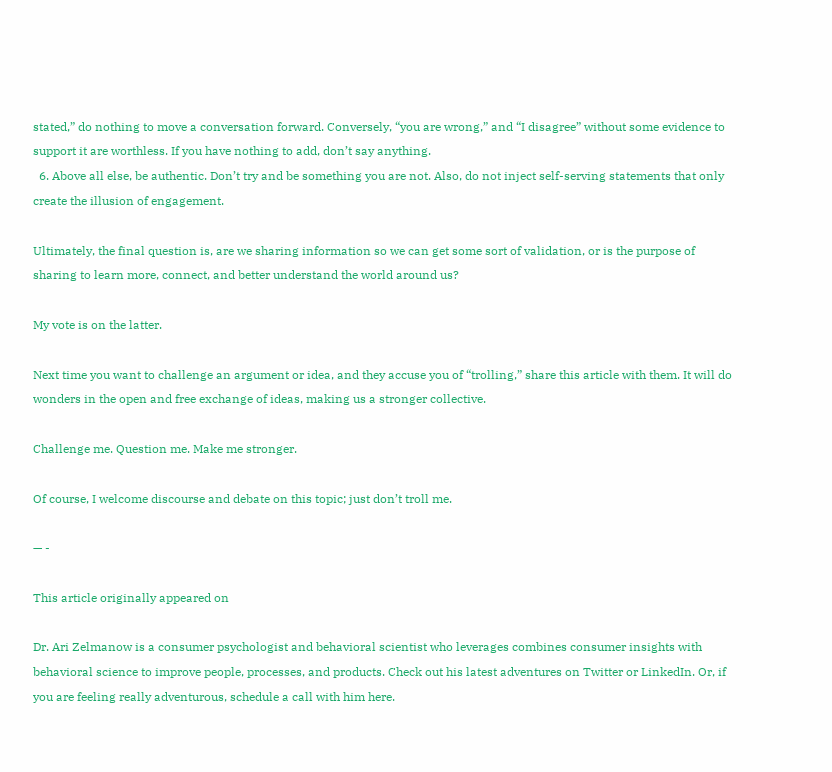stated,” do nothing to move a conversation forward. Conversely, “you are wrong,” and “I disagree” without some evidence to support it are worthless. If you have nothing to add, don’t say anything.
  6. Above all else, be authentic. Don’t try and be something you are not. Also, do not inject self-serving statements that only create the illusion of engagement.

Ultimately, the final question is, are we sharing information so we can get some sort of validation, or is the purpose of sharing to learn more, connect, and better understand the world around us?

My vote is on the latter.

Next time you want to challenge an argument or idea, and they accuse you of “trolling,” share this article with them. It will do wonders in the open and free exchange of ideas, making us a stronger collective.

Challenge me. Question me. Make me stronger.

Of course, I welcome discourse and debate on this topic; just don’t troll me.

— -

This article originally appeared on

Dr. Ari Zelmanow is a consumer psychologist and behavioral scientist who leverages combines consumer insights with behavioral science to improve people, processes, and products. Check out his latest adventures on Twitter or LinkedIn. Or, if you are feeling really adventurous, schedule a call with him here.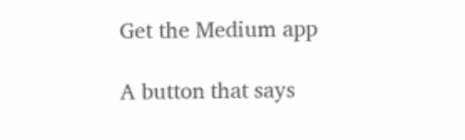Get the Medium app

A button that says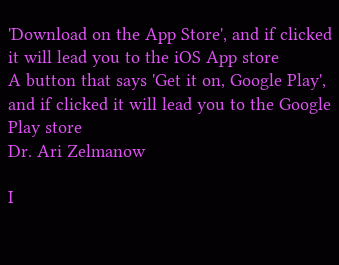'Download on the App Store', and if clicked it will lead you to the iOS App store
A button that says 'Get it on, Google Play', and if clicked it will lead you to the Google Play store
Dr. Ari Zelmanow

I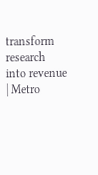transform research into revenue | Metro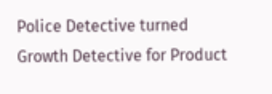Police Detective turned Growth Detective for Product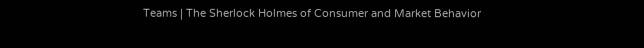Teams | The Sherlock Holmes of Consumer and Market Behavior